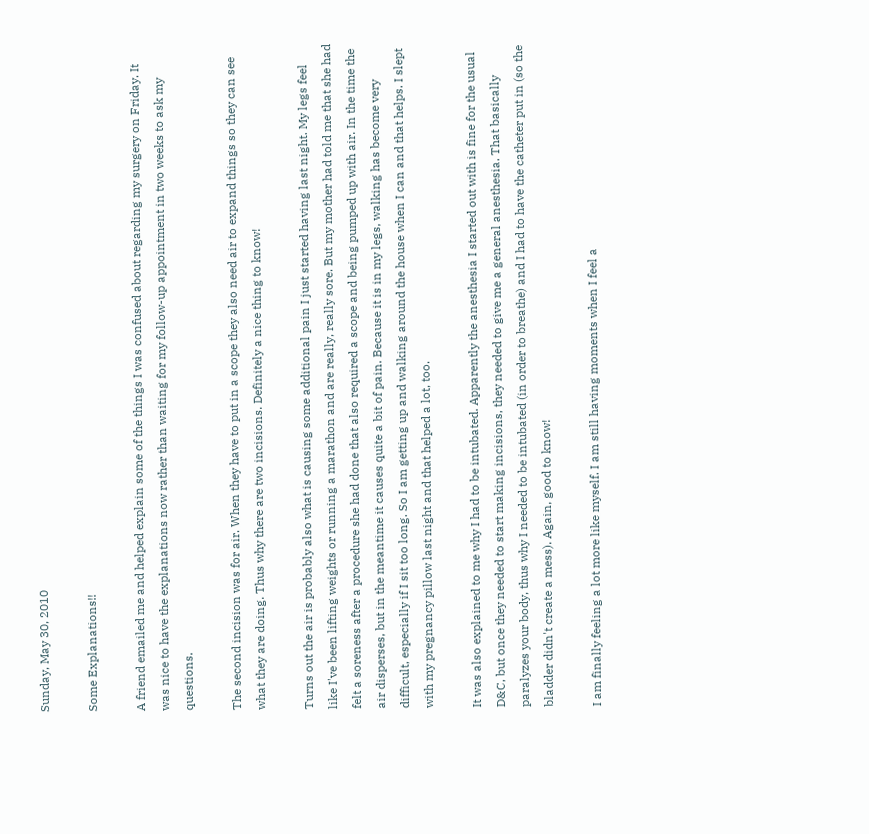Sunday, May 30, 2010

Some Explanations!!

A friend emailed me and helped explain some of the things I was confused about regarding my surgery on Friday. It was nice to have the explanations now rather than waiting for my follow-up appointment in two weeks to ask my questions.

The second incision was for air. When they have to put in a scope they also need air to expand things so they can see what they are doing. Thus why there are two incisions. Definitely a nice thing to know!

Turns out the air is probably also what is causing some additional pain I just started having last night. My legs feel like I've been lifting weights or running a marathon and are really, really sore. But my mother had told me that she had felt a soreness after a procedure she had done that also required a scope and being pumped up with air. In the time the air disperses, but in the meantime it causes quite a bit of pain. Because it is in my legs, walking has become very difficult, especially if I sit too long. So I am getting up and walking around the house when I can and that helps. I slept with my pregnancy pillow last night and that helped a lot, too.

It was also explained to me why I had to be intubated. Apparently the anesthesia I started out with is fine for the usual D&C, but once they needed to start making incisions, they needed to give me a general anesthesia. That basically paralyzes your body, thus why I needed to be intubated (in order to breathe) and I had to have the catheter put in (so the bladder didn't create a mess). Again, good to know!

I am finally feeling a lot more like myself. I am still having moments when I feel a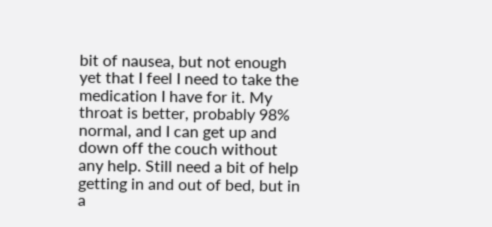bit of nausea, but not enough yet that I feel I need to take the medication I have for it. My throat is better, probably 98% normal, and I can get up and down off the couch without any help. Still need a bit of help getting in and out of bed, but in a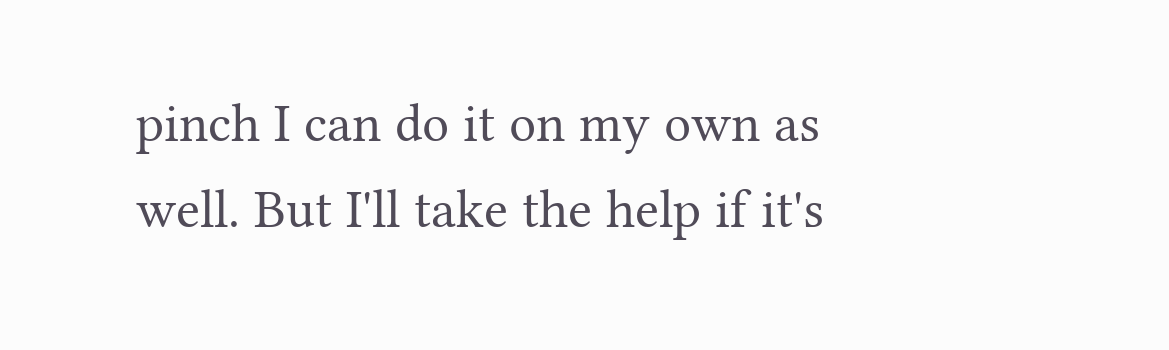pinch I can do it on my own as well. But I'll take the help if it's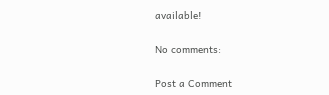available!

No comments:

Post a Comment